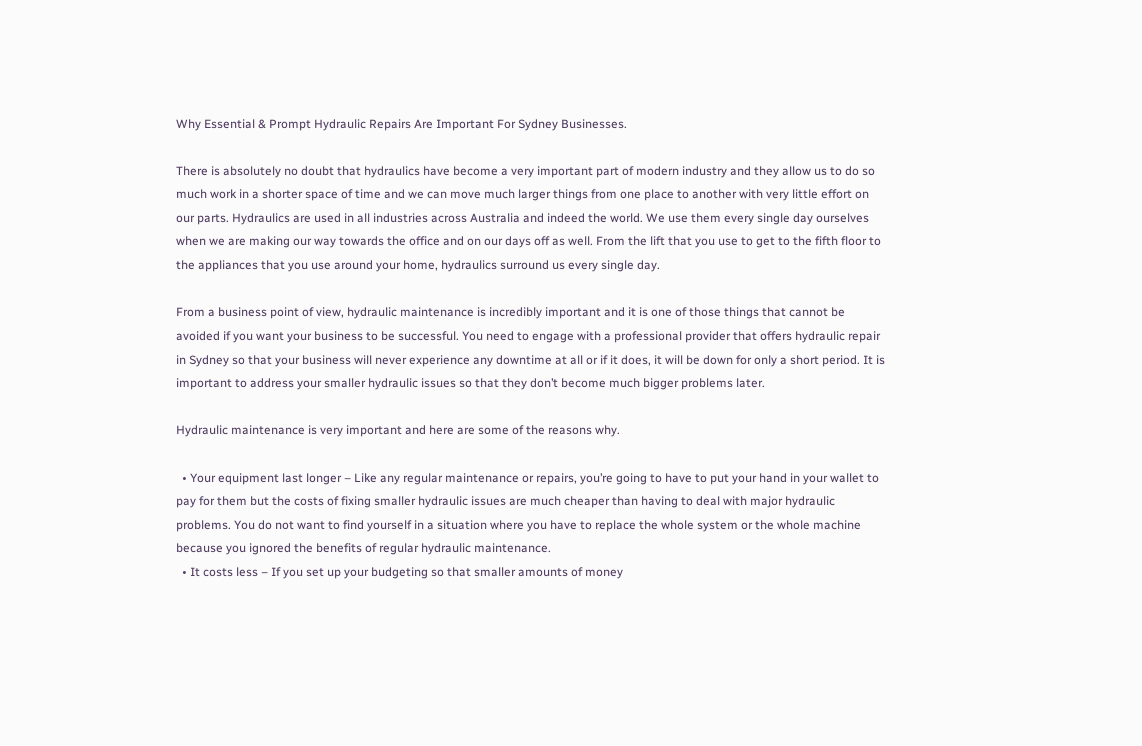Why Essential & Prompt Hydraulic Repairs Are Important For Sydney Businesses.

There is absolutely no doubt that hydraulics have become a very important part of modern industry and they allow us to do so much work in a shorter space of time and we can move much larger things from one place to another with very little effort on our parts. Hydraulics are used in all industries across Australia and indeed the world. We use them every single day ourselves when we are making our way towards the office and on our days off as well. From the lift that you use to get to the fifth floor to the appliances that you use around your home, hydraulics surround us every single day.

From a business point of view, hydraulic maintenance is incredibly important and it is one of those things that cannot be avoided if you want your business to be successful. You need to engage with a professional provider that offers hydraulic repair in Sydney so that your business will never experience any downtime at all or if it does, it will be down for only a short period. It is important to address your smaller hydraulic issues so that they don’t become much bigger problems later.

Hydraulic maintenance is very important and here are some of the reasons why.

  • Your equipment last longer – Like any regular maintenance or repairs, you’re going to have to put your hand in your wallet to pay for them but the costs of fixing smaller hydraulic issues are much cheaper than having to deal with major hydraulic problems. You do not want to find yourself in a situation where you have to replace the whole system or the whole machine because you ignored the benefits of regular hydraulic maintenance.
  • It costs less – If you set up your budgeting so that smaller amounts of money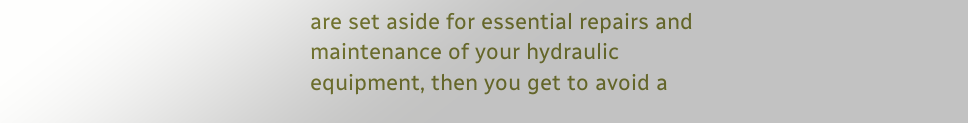are set aside for essential repairs and maintenance of your hydraulic equipment, then you get to avoid a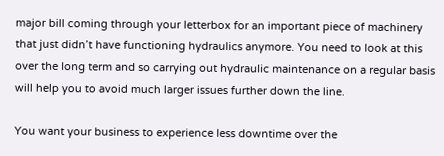major bill coming through your letterbox for an important piece of machinery that just didn’t have functioning hydraulics anymore. You need to look at this over the long term and so carrying out hydraulic maintenance on a regular basis will help you to avoid much larger issues further down the line.

You want your business to experience less downtime over the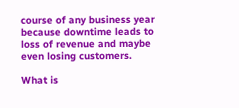course of any business year because downtime leads to loss of revenue and maybe even losing customers.

What is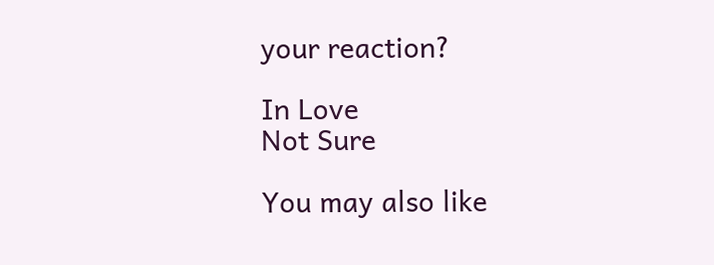your reaction?

In Love
Not Sure

You may also like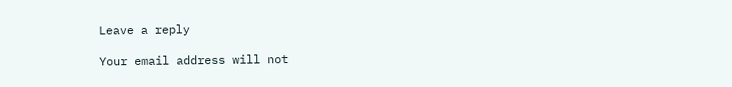Leave a reply

Your email address will not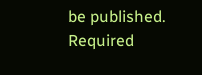be published. Required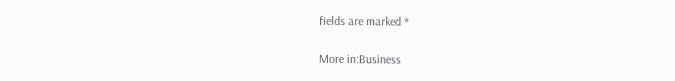fields are marked *

More in:Business